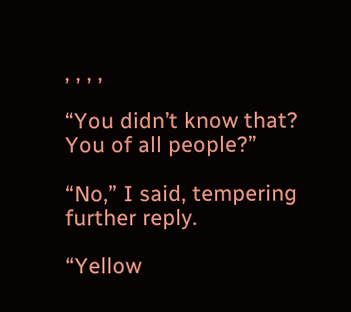, , , ,

“You didn’t know that? You of all people?”

“No,” I said, tempering further reply.

“Yellow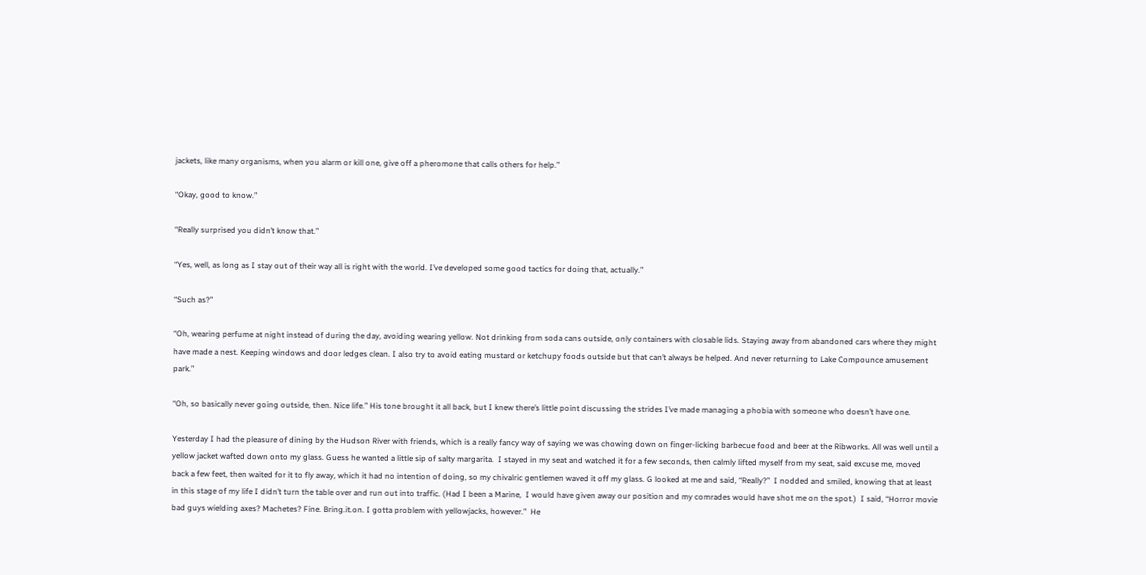jackets, like many organisms, when you alarm or kill one, give off a pheromone that calls others for help.”

“Okay, good to know.”

“Really surprised you didn’t know that.”

“Yes, well, as long as I stay out of their way all is right with the world. I’ve developed some good tactics for doing that, actually.”

“Such as?”

“Oh, wearing perfume at night instead of during the day, avoiding wearing yellow. Not drinking from soda cans outside, only containers with closable lids. Staying away from abandoned cars where they might have made a nest. Keeping windows and door ledges clean. I also try to avoid eating mustard or ketchupy foods outside but that can’t always be helped. And never returning to Lake Compounce amusement park.”

“Oh, so basically never going outside, then. Nice life.” His tone brought it all back, but I knew there’s little point discussing the strides I’ve made managing a phobia with someone who doesn’t have one.

Yesterday I had the pleasure of dining by the Hudson River with friends, which is a really fancy way of saying we was chowing down on finger-licking barbecue food and beer at the Ribworks. All was well until a yellow jacket wafted down onto my glass. Guess he wanted a little sip of salty margarita.  I stayed in my seat and watched it for a few seconds, then calmly lifted myself from my seat, said excuse me, moved back a few feet, then waited for it to fly away, which it had no intention of doing, so my chivalric gentlemen waved it off my glass. G looked at me and said, “Really?”  I nodded and smiled, knowing that at least in this stage of my life I didn’t turn the table over and run out into traffic. (Had I been a Marine,  I would have given away our position and my comrades would have shot me on the spot.)  I said, “Horror movie bad guys wielding axes? Machetes? Fine. Bring.it.on. I gotta problem with yellowjacks, however.”  He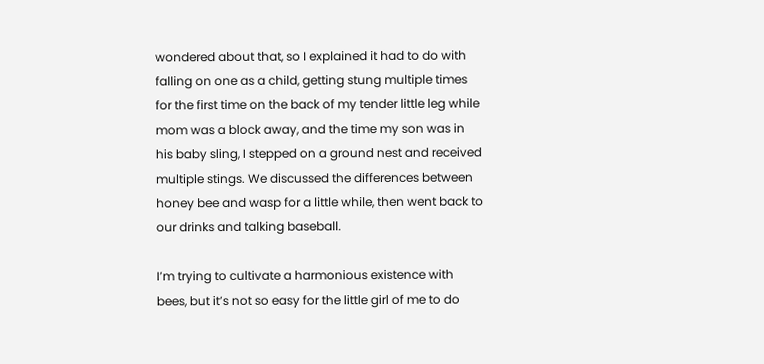wondered about that, so I explained it had to do with falling on one as a child, getting stung multiple times for the first time on the back of my tender little leg while mom was a block away, and the time my son was in his baby sling, I stepped on a ground nest and received multiple stings. We discussed the differences between honey bee and wasp for a little while, then went back to our drinks and talking baseball.

I’m trying to cultivate a harmonious existence with bees, but it’s not so easy for the little girl of me to do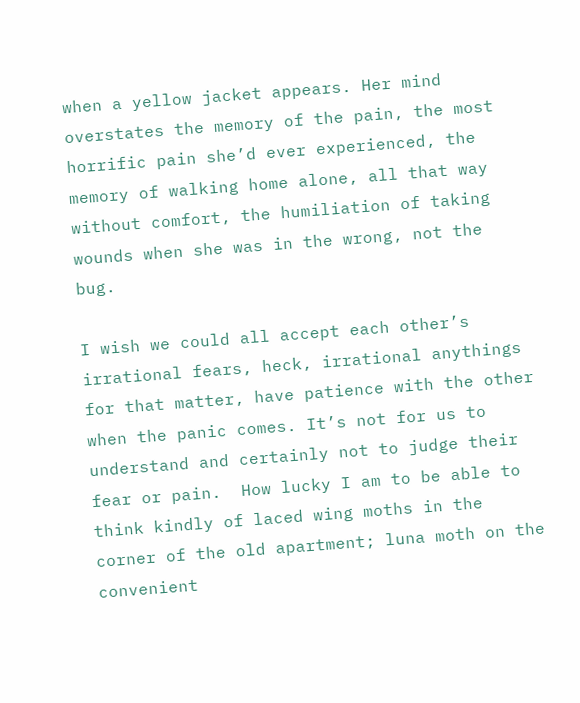when a yellow jacket appears. Her mind overstates the memory of the pain, the most horrific pain she’d ever experienced, the memory of walking home alone, all that way without comfort, the humiliation of taking wounds when she was in the wrong, not the bug.

I wish we could all accept each other’s irrational fears, heck, irrational anythings for that matter, have patience with the other when the panic comes. It’s not for us to understand and certainly not to judge their fear or pain.  How lucky I am to be able to think kindly of laced wing moths in the corner of the old apartment; luna moth on the convenient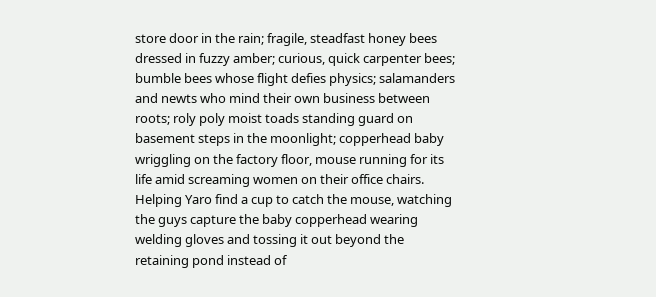store door in the rain; fragile, steadfast honey bees dressed in fuzzy amber; curious, quick carpenter bees; bumble bees whose flight defies physics; salamanders and newts who mind their own business between roots; roly poly moist toads standing guard on basement steps in the moonlight; copperhead baby wriggling on the factory floor, mouse running for its life amid screaming women on their office chairs.  Helping Yaro find a cup to catch the mouse, watching the guys capture the baby copperhead wearing welding gloves and tossing it out beyond the retaining pond instead of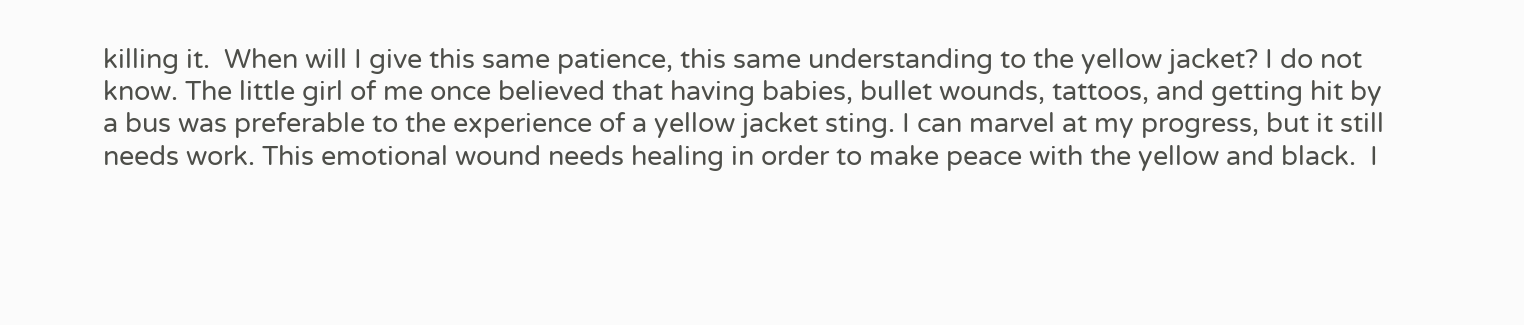killing it.  When will I give this same patience, this same understanding to the yellow jacket? I do not know. The little girl of me once believed that having babies, bullet wounds, tattoos, and getting hit by a bus was preferable to the experience of a yellow jacket sting. I can marvel at my progress, but it still needs work. This emotional wound needs healing in order to make peace with the yellow and black.  I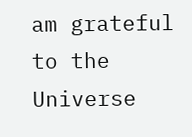am grateful to the Universe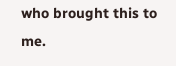who brought this to me.